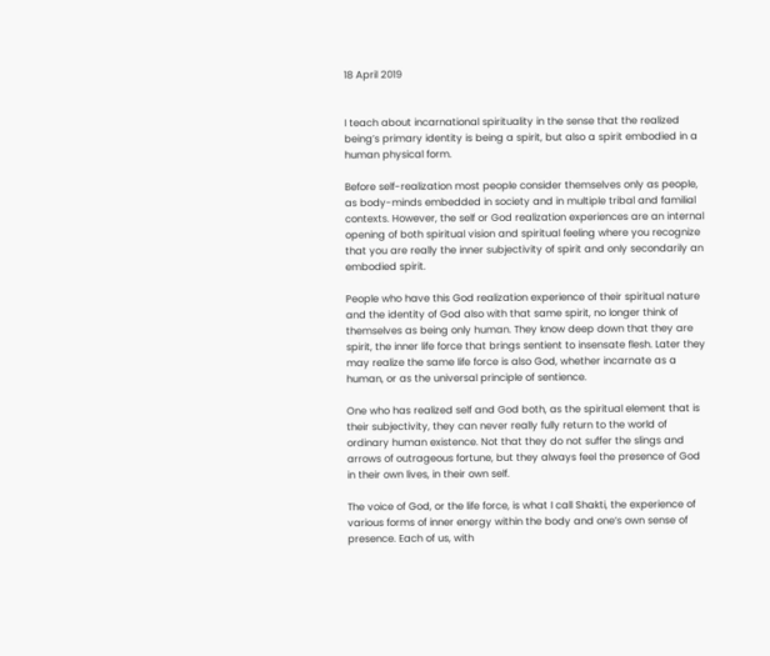18 April 2019


I teach about incarnational spirituality in the sense that the realized being’s primary identity is being a spirit, but also a spirit embodied in a human physical form.

Before self-realization most people consider themselves only as people, as body-minds embedded in society and in multiple tribal and familial contexts. However, the self or God realization experiences are an internal opening of both spiritual vision and spiritual feeling where you recognize that you are really the inner subjectivity of spirit and only secondarily an embodied spirit.

People who have this God realization experience of their spiritual nature and the identity of God also with that same spirit, no longer think of themselves as being only human. They know deep down that they are spirit, the inner life force that brings sentient to insensate flesh. Later they may realize the same life force is also God, whether incarnate as a human, or as the universal principle of sentience.

One who has realized self and God both, as the spiritual element that is their subjectivity, they can never really fully return to the world of ordinary human existence. Not that they do not suffer the slings and arrows of outrageous fortune, but they always feel the presence of God in their own lives, in their own self.

The voice of God, or the life force, is what I call Shakti, the experience of various forms of inner energy within the body and one’s own sense of presence. Each of us, with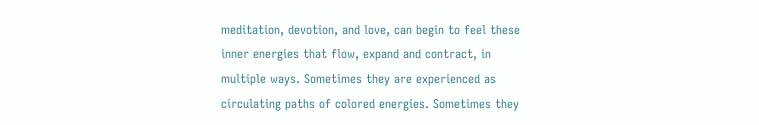meditation, devotion, and love, can begin to feel these inner energies that flow, expand and contract, in multiple ways. Sometimes they are experienced as circulating paths of colored energies. Sometimes they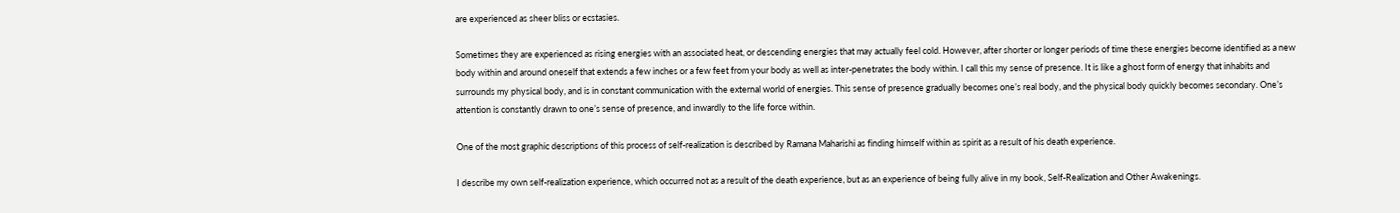are experienced as sheer bliss or ecstasies.

Sometimes they are experienced as rising energies with an associated heat, or descending energies that may actually feel cold. However, after shorter or longer periods of time these energies become identified as a new body within and around oneself that extends a few inches or a few feet from your body as well as inter-penetrates the body within. I call this my sense of presence. It is like a ghost form of energy that inhabits and surrounds my physical body, and is in constant communication with the external world of energies. This sense of presence gradually becomes one’s real body, and the physical body quickly becomes secondary. One’s attention is constantly drawn to one’s sense of presence, and inwardly to the life force within.

One of the most graphic descriptions of this process of self-realization is described by Ramana Maharishi as finding himself within as spirit as a result of his death experience.

I describe my own self-realization experience, which occurred not as a result of the death experience, but as an experience of being fully alive in my book, Self-Realization and Other Awakenings.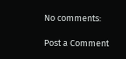No comments:

Post a Comment